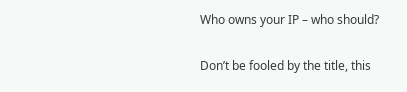Who owns your IP – who should?

Don’t be fooled by the title, this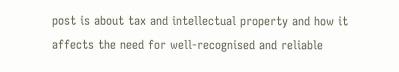post is about tax and intellectual property and how it affects the need for well-recognised and reliable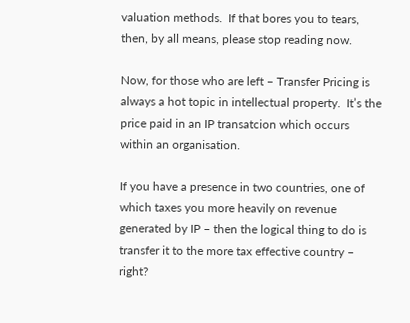valuation methods.  If that bores you to tears, then, by all means, please stop reading now.

Now, for those who are left – Transfer Pricing is always a hot topic in intellectual property.  It’s the price paid in an IP transatcion which occurs within an organisation.

If you have a presence in two countries, one of which taxes you more heavily on revenue generated by IP – then the logical thing to do is transfer it to the more tax effective country – right?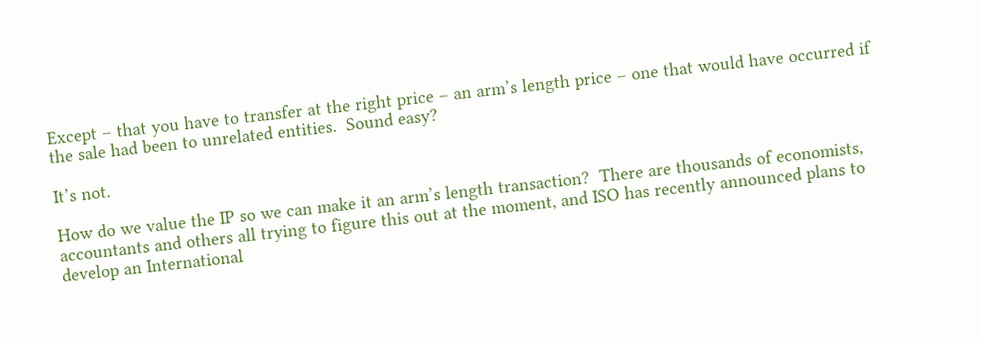Except – that you have to transfer at the right price – an arm’s length price – one that would have occurred if the sale had been to unrelated entities.  Sound easy?

It’s not.

How do we value the IP so we can make it an arm’s length transaction?  There are thousands of economists, accountants and others all trying to figure this out at the moment, and ISO has recently announced plans to develop an International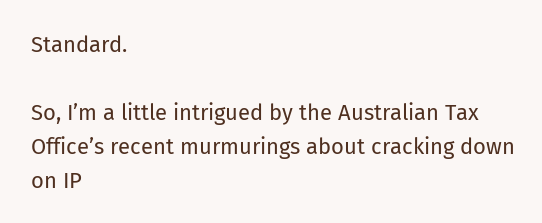Standard.

So, I’m a little intrigued by the Australian Tax Office’s recent murmurings about cracking down on IP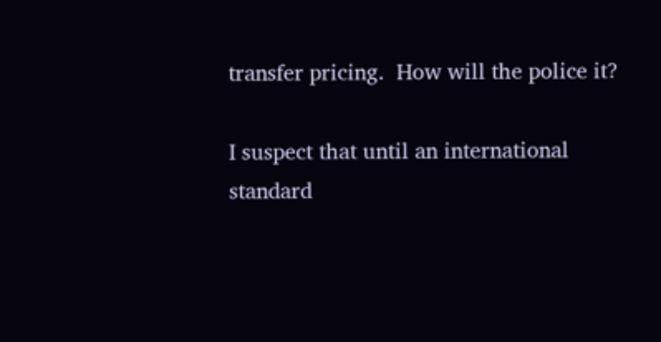transfer pricing.  How will the police it?

I suspect that until an international standard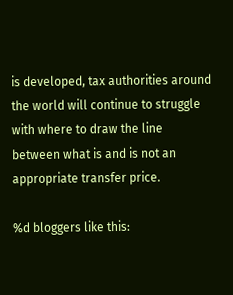is developed, tax authorities around the world will continue to struggle with where to draw the line between what is and is not an appropriate transfer price.

%d bloggers like this: